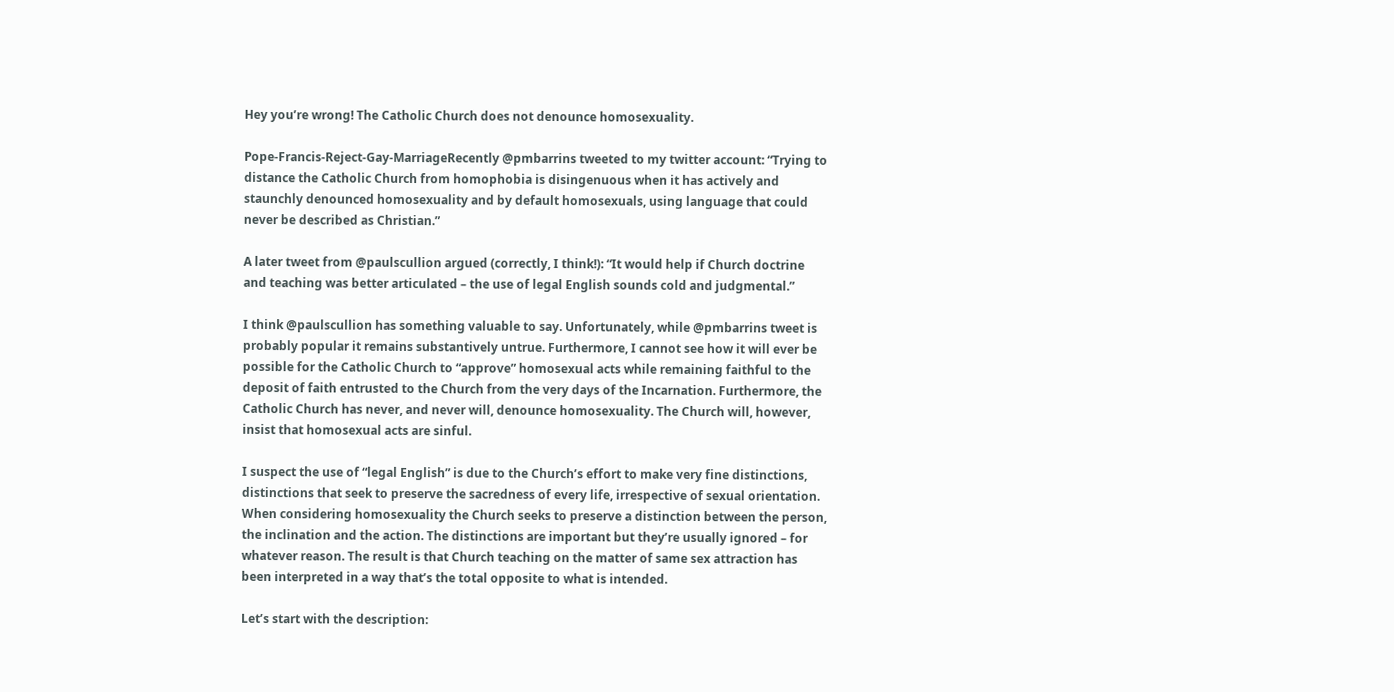Hey you’re wrong! The Catholic Church does not denounce homosexuality.

Pope-Francis-Reject-Gay-MarriageRecently @pmbarrins tweeted to my twitter account: “Trying to distance the Catholic Church from homophobia is disingenuous when it has actively and staunchly denounced homosexuality and by default homosexuals, using language that could never be described as Christian.”

A later tweet from @paulscullion argued (correctly, I think!): “It would help if Church doctrine and teaching was better articulated – the use of legal English sounds cold and judgmental.”

I think @paulscullion has something valuable to say. Unfortunately, while @pmbarrins tweet is probably popular it remains substantively untrue. Furthermore, I cannot see how it will ever be possible for the Catholic Church to “approve” homosexual acts while remaining faithful to the deposit of faith entrusted to the Church from the very days of the Incarnation. Furthermore, the Catholic Church has never, and never will, denounce homosexuality. The Church will, however, insist that homosexual acts are sinful.

I suspect the use of “legal English” is due to the Church’s effort to make very fine distinctions, distinctions that seek to preserve the sacredness of every life, irrespective of sexual orientation. When considering homosexuality the Church seeks to preserve a distinction between the person, the inclination and the action. The distinctions are important but they’re usually ignored – for whatever reason. The result is that Church teaching on the matter of same sex attraction has been interpreted in a way that’s the total opposite to what is intended.

Let’s start with the description: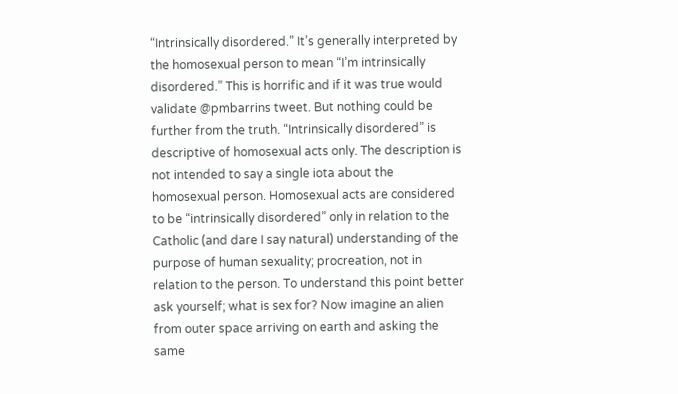“Intrinsically disordered.” It’s generally interpreted by the homosexual person to mean “I’m intrinsically disordered.” This is horrific and if it was true would validate @pmbarrins tweet. But nothing could be further from the truth. “Intrinsically disordered” is descriptive of homosexual acts only. The description is not intended to say a single iota about the homosexual person. Homosexual acts are considered to be “intrinsically disordered” only in relation to the Catholic (and dare I say natural) understanding of the purpose of human sexuality; procreation, not in relation to the person. To understand this point better ask yourself; what is sex for? Now imagine an alien from outer space arriving on earth and asking the same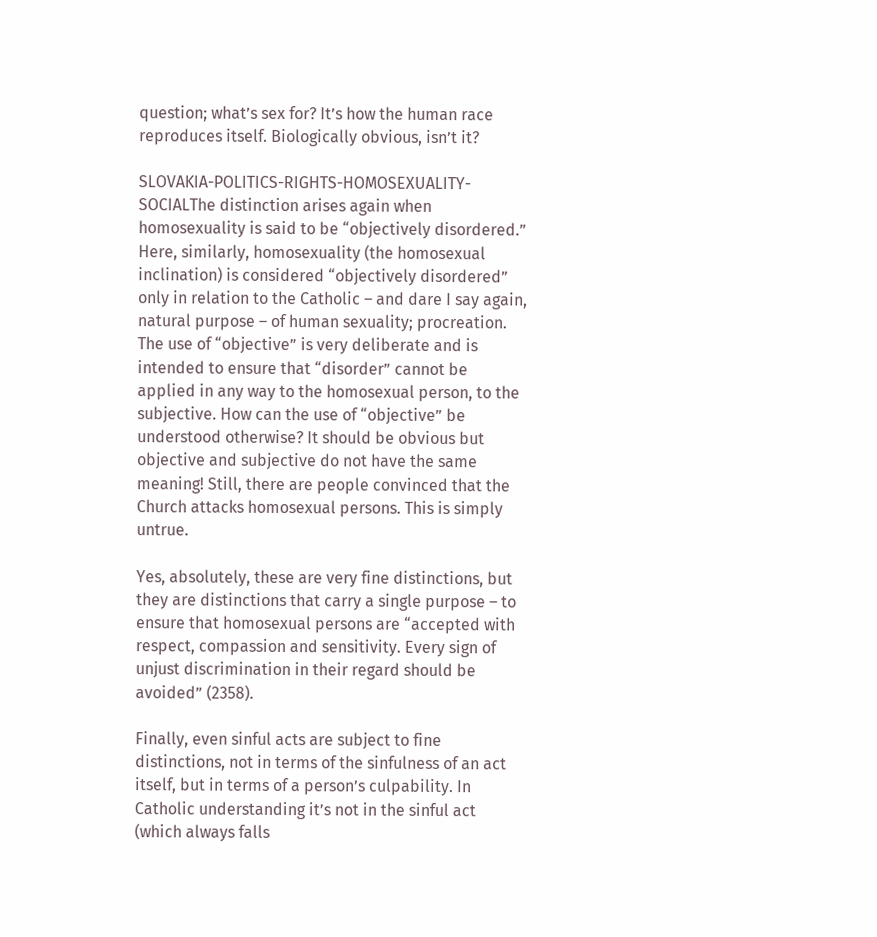question; what’s sex for? It’s how the human race reproduces itself. Biologically obvious, isn’t it?

SLOVAKIA-POLITICS-RIGHTS-HOMOSEXUALITY-SOCIALThe distinction arises again when homosexuality is said to be “objectively disordered.” Here, similarly, homosexuality (the homosexual inclination) is considered “objectively disordered” only in relation to the Catholic – and dare I say again, natural purpose – of human sexuality; procreation. The use of “objective” is very deliberate and is intended to ensure that “disorder” cannot be applied in any way to the homosexual person, to the subjective. How can the use of “objective” be understood otherwise? It should be obvious but objective and subjective do not have the same meaning! Still, there are people convinced that the Church attacks homosexual persons. This is simply untrue.

Yes, absolutely, these are very fine distinctions, but they are distinctions that carry a single purpose – to ensure that homosexual persons are “accepted with respect, compassion and sensitivity. Every sign of unjust discrimination in their regard should be avoided” (2358).

Finally, even sinful acts are subject to fine distinctions, not in terms of the sinfulness of an act itself, but in terms of a person’s culpability. In Catholic understanding it’s not in the sinful act (which always falls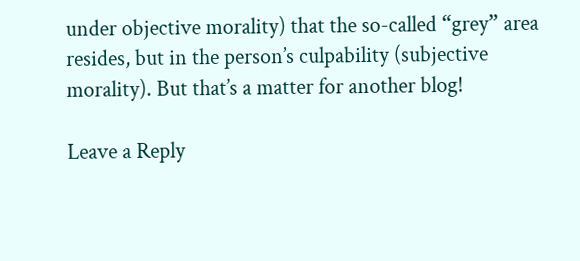under objective morality) that the so-called “grey” area resides, but in the person’s culpability (subjective morality). But that’s a matter for another blog!

Leave a Reply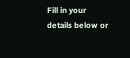Fill in your details below or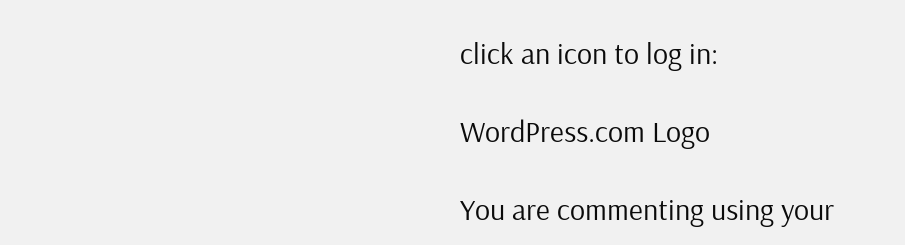click an icon to log in:

WordPress.com Logo

You are commenting using your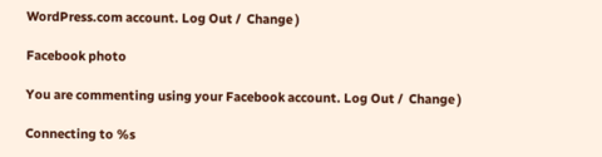WordPress.com account. Log Out /  Change )

Facebook photo

You are commenting using your Facebook account. Log Out /  Change )

Connecting to %s